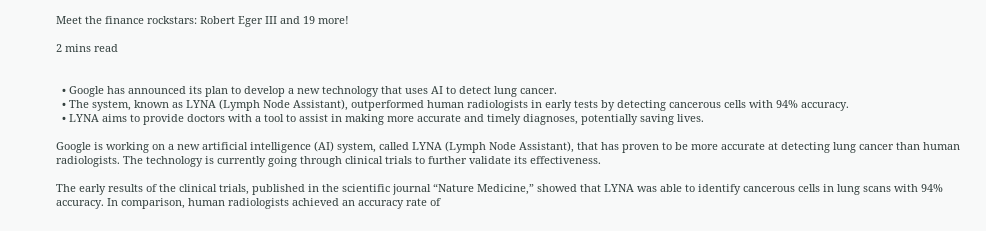Meet the finance rockstars: Robert Eger III and 19 more!

2 mins read


  • Google has announced its plan to develop a new technology that uses AI to detect lung cancer.
  • The system, known as LYNA (Lymph Node Assistant), outperformed human radiologists in early tests by detecting cancerous cells with 94% accuracy.
  • LYNA aims to provide doctors with a tool to assist in making more accurate and timely diagnoses, potentially saving lives.

Google is working on a new artificial intelligence (AI) system, called LYNA (Lymph Node Assistant), that has proven to be more accurate at detecting lung cancer than human radiologists. The technology is currently going through clinical trials to further validate its effectiveness.

The early results of the clinical trials, published in the scientific journal “Nature Medicine,” showed that LYNA was able to identify cancerous cells in lung scans with 94% accuracy. In comparison, human radiologists achieved an accuracy rate of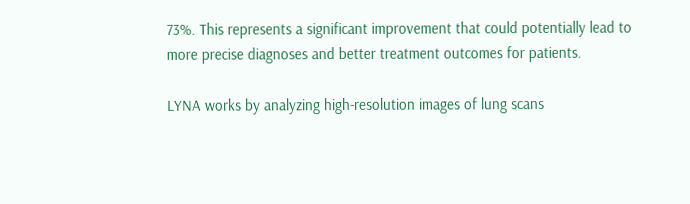73%. This represents a significant improvement that could potentially lead to more precise diagnoses and better treatment outcomes for patients.

LYNA works by analyzing high-resolution images of lung scans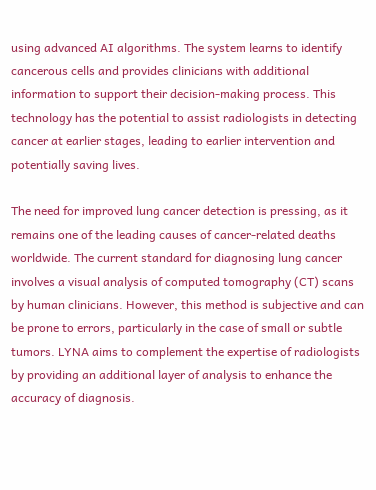using advanced AI algorithms. The system learns to identify cancerous cells and provides clinicians with additional information to support their decision-making process. This technology has the potential to assist radiologists in detecting cancer at earlier stages, leading to earlier intervention and potentially saving lives.

The need for improved lung cancer detection is pressing, as it remains one of the leading causes of cancer-related deaths worldwide. The current standard for diagnosing lung cancer involves a visual analysis of computed tomography (CT) scans by human clinicians. However, this method is subjective and can be prone to errors, particularly in the case of small or subtle tumors. LYNA aims to complement the expertise of radiologists by providing an additional layer of analysis to enhance the accuracy of diagnosis.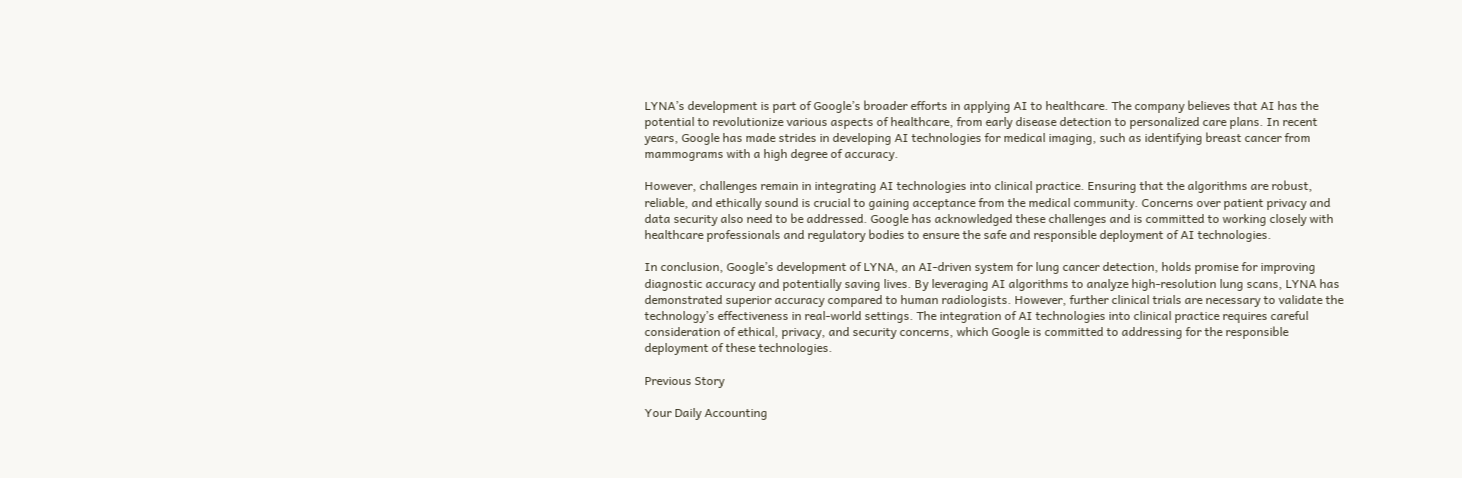LYNA’s development is part of Google’s broader efforts in applying AI to healthcare. The company believes that AI has the potential to revolutionize various aspects of healthcare, from early disease detection to personalized care plans. In recent years, Google has made strides in developing AI technologies for medical imaging, such as identifying breast cancer from mammograms with a high degree of accuracy.

However, challenges remain in integrating AI technologies into clinical practice. Ensuring that the algorithms are robust, reliable, and ethically sound is crucial to gaining acceptance from the medical community. Concerns over patient privacy and data security also need to be addressed. Google has acknowledged these challenges and is committed to working closely with healthcare professionals and regulatory bodies to ensure the safe and responsible deployment of AI technologies.

In conclusion, Google’s development of LYNA, an AI-driven system for lung cancer detection, holds promise for improving diagnostic accuracy and potentially saving lives. By leveraging AI algorithms to analyze high-resolution lung scans, LYNA has demonstrated superior accuracy compared to human radiologists. However, further clinical trials are necessary to validate the technology’s effectiveness in real-world settings. The integration of AI technologies into clinical practice requires careful consideration of ethical, privacy, and security concerns, which Google is committed to addressing for the responsible deployment of these technologies.

Previous Story

Your Daily Accounting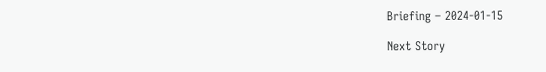Briefing – 2024-01-15

Next Story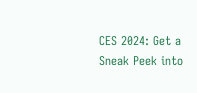CES 2024: Get a Sneak Peek into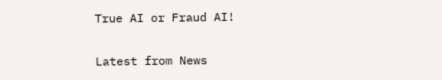True AI or Fraud AI!

Latest from News